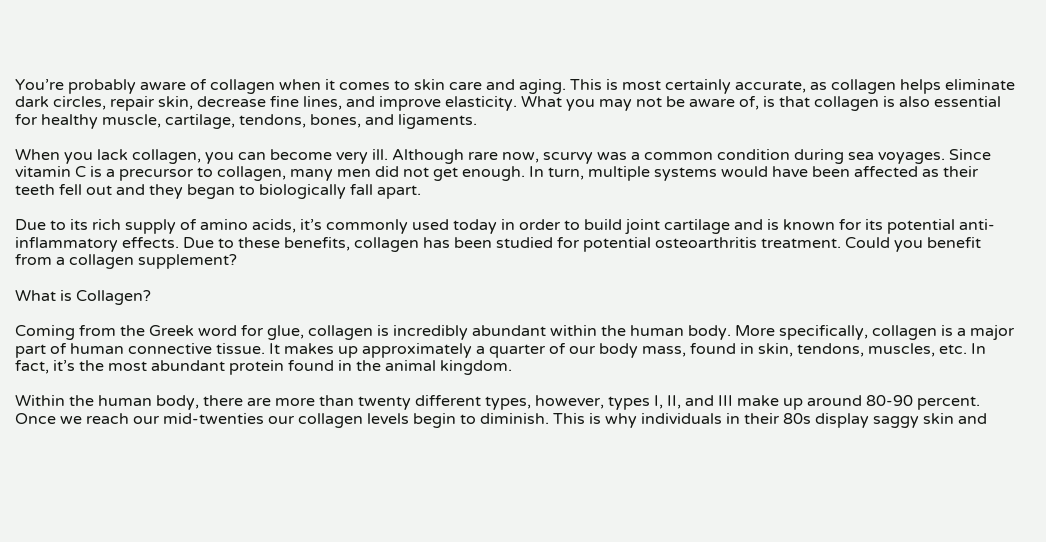You’re probably aware of collagen when it comes to skin care and aging. This is most certainly accurate, as collagen helps eliminate dark circles, repair skin, decrease fine lines, and improve elasticity. What you may not be aware of, is that collagen is also essential for healthy muscle, cartilage, tendons, bones, and ligaments.

When you lack collagen, you can become very ill. Although rare now, scurvy was a common condition during sea voyages. Since vitamin C is a precursor to collagen, many men did not get enough. In turn, multiple systems would have been affected as their teeth fell out and they began to biologically fall apart.

Due to its rich supply of amino acids, it’s commonly used today in order to build joint cartilage and is known for its potential anti-inflammatory effects. Due to these benefits, collagen has been studied for potential osteoarthritis treatment. Could you benefit from a collagen supplement?

What is Collagen?

Coming from the Greek word for glue, collagen is incredibly abundant within the human body. More specifically, collagen is a major part of human connective tissue. It makes up approximately a quarter of our body mass, found in skin, tendons, muscles, etc. In fact, it’s the most abundant protein found in the animal kingdom.

Within the human body, there are more than twenty different types, however, types I, II, and III make up around 80-90 percent. Once we reach our mid-twenties our collagen levels begin to diminish. This is why individuals in their 80s display saggy skin and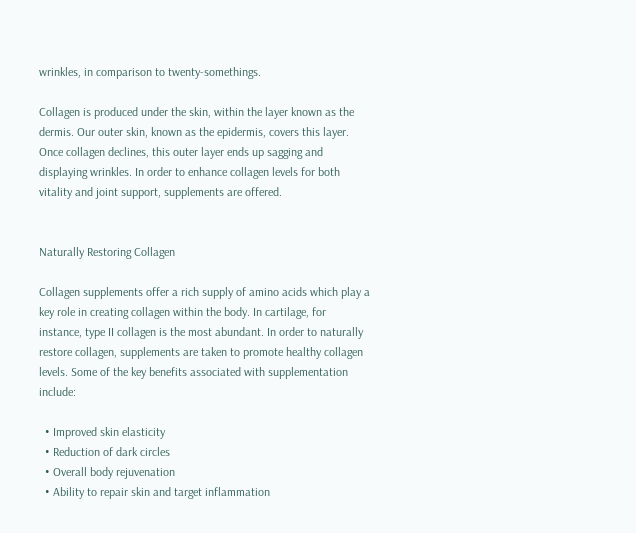wrinkles, in comparison to twenty-somethings.

Collagen is produced under the skin, within the layer known as the dermis. Our outer skin, known as the epidermis, covers this layer. Once collagen declines, this outer layer ends up sagging and displaying wrinkles. In order to enhance collagen levels for both vitality and joint support, supplements are offered.


Naturally Restoring Collagen

Collagen supplements offer a rich supply of amino acids which play a key role in creating collagen within the body. In cartilage, for instance, type II collagen is the most abundant. In order to naturally restore collagen, supplements are taken to promote healthy collagen levels. Some of the key benefits associated with supplementation include:

  • Improved skin elasticity
  • Reduction of dark circles
  • Overall body rejuvenation
  • Ability to repair skin and target inflammation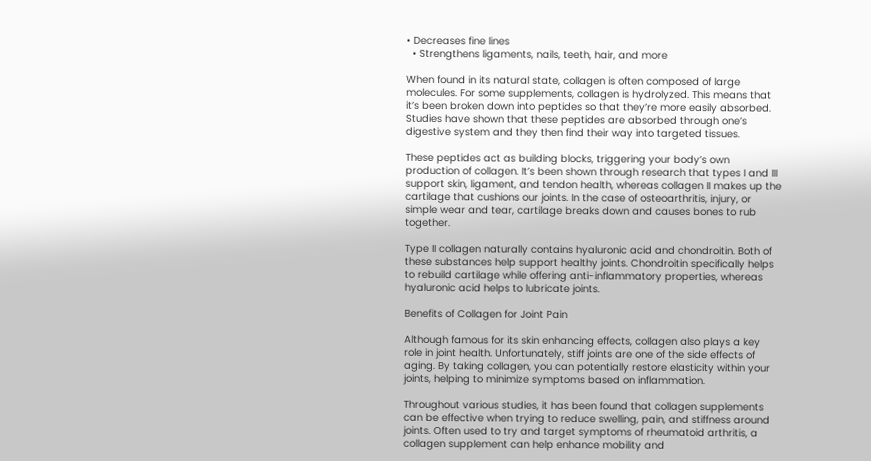• Decreases fine lines
  • Strengthens ligaments, nails, teeth, hair, and more

When found in its natural state, collagen is often composed of large molecules. For some supplements, collagen is hydrolyzed. This means that it’s been broken down into peptides so that they’re more easily absorbed. Studies have shown that these peptides are absorbed through one’s digestive system and they then find their way into targeted tissues.

These peptides act as building blocks, triggering your body’s own production of collagen. It’s been shown through research that types I and III support skin, ligament, and tendon health, whereas collagen II makes up the cartilage that cushions our joints. In the case of osteoarthritis, injury, or simple wear and tear, cartilage breaks down and causes bones to rub together.

Type II collagen naturally contains hyaluronic acid and chondroitin. Both of these substances help support healthy joints. Chondroitin specifically helps to rebuild cartilage while offering anti-inflammatory properties, whereas hyaluronic acid helps to lubricate joints.

Benefits of Collagen for Joint Pain

Although famous for its skin enhancing effects, collagen also plays a key role in joint health. Unfortunately, stiff joints are one of the side effects of aging. By taking collagen, you can potentially restore elasticity within your joints, helping to minimize symptoms based on inflammation.

Throughout various studies, it has been found that collagen supplements can be effective when trying to reduce swelling, pain, and stiffness around joints. Often used to try and target symptoms of rheumatoid arthritis, a collagen supplement can help enhance mobility and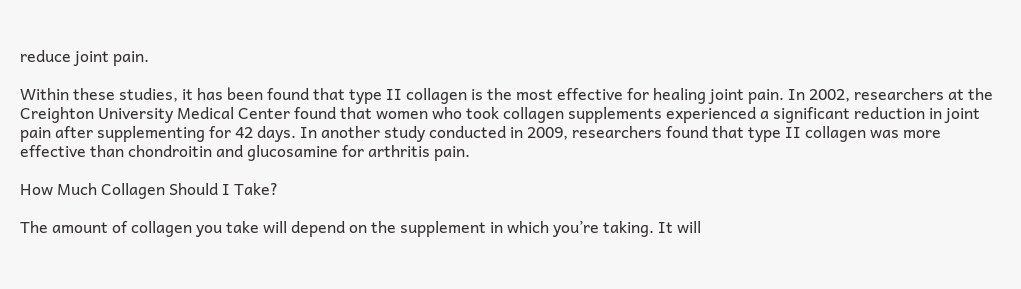reduce joint pain.

Within these studies, it has been found that type II collagen is the most effective for healing joint pain. In 2002, researchers at the Creighton University Medical Center found that women who took collagen supplements experienced a significant reduction in joint pain after supplementing for 42 days. In another study conducted in 2009, researchers found that type II collagen was more effective than chondroitin and glucosamine for arthritis pain.

How Much Collagen Should I Take?

The amount of collagen you take will depend on the supplement in which you’re taking. It will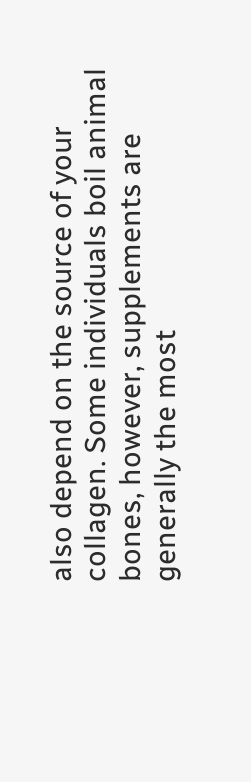also depend on the source of your collagen. Some individuals boil animal bones, however, supplements are generally the most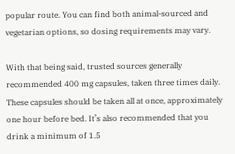popular route. You can find both animal-sourced and vegetarian options, so dosing requirements may vary.

With that being said, trusted sources generally recommended 400 mg capsules, taken three times daily. These capsules should be taken all at once, approximately one hour before bed. It’s also recommended that you drink a minimum of 1.5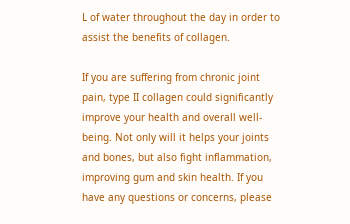L of water throughout the day in order to assist the benefits of collagen.

If you are suffering from chronic joint pain, type II collagen could significantly improve your health and overall well-being. Not only will it helps your joints and bones, but also fight inflammation, improving gum and skin health. If you have any questions or concerns, please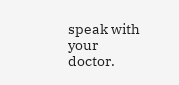speak with your doctor.